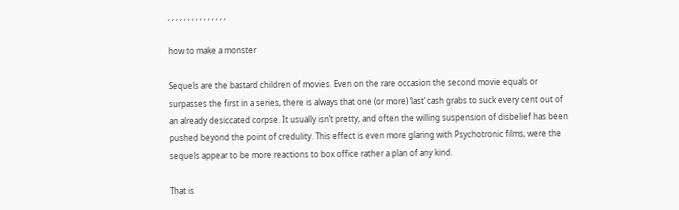, , , , , , , , , , , , , , ,

how to make a monster

Sequels are the bastard children of movies. Even on the rare occasion the second movie equals or surpasses the first in a series, there is always that one (or more) ‘last’ cash grabs to suck every cent out of an already desiccated corpse. It usually isn’t pretty, and often the willing suspension of disbelief has been pushed beyond the point of credulity. This effect is even more glaring with Psychotronic films, were the sequels appear to be more reactions to box office rather a plan of any kind.

That is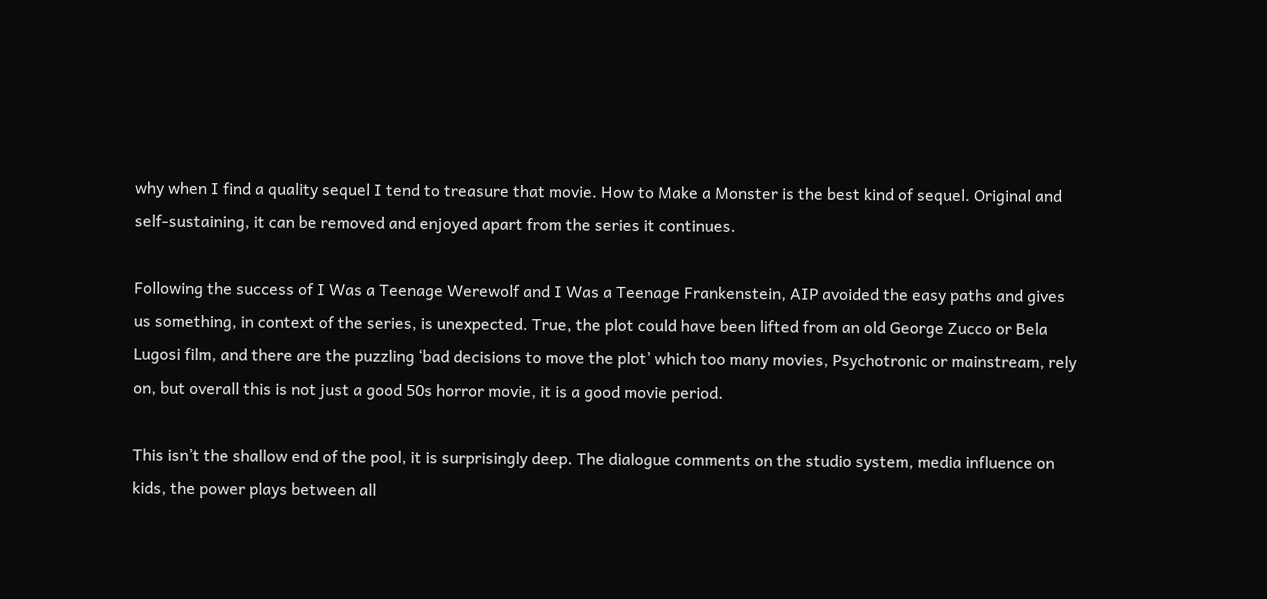why when I find a quality sequel I tend to treasure that movie. How to Make a Monster is the best kind of sequel. Original and self-sustaining, it can be removed and enjoyed apart from the series it continues.

Following the success of I Was a Teenage Werewolf and I Was a Teenage Frankenstein, AIP avoided the easy paths and gives us something, in context of the series, is unexpected. True, the plot could have been lifted from an old George Zucco or Bela Lugosi film, and there are the puzzling ‘bad decisions to move the plot’ which too many movies, Psychotronic or mainstream, rely on, but overall this is not just a good 50s horror movie, it is a good movie period.

This isn’t the shallow end of the pool, it is surprisingly deep. The dialogue comments on the studio system, media influence on kids, the power plays between all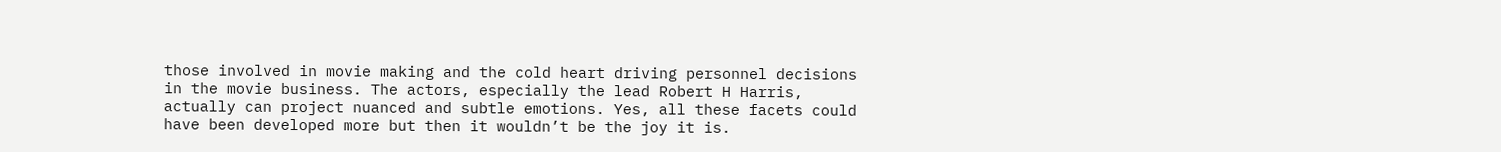those involved in movie making and the cold heart driving personnel decisions in the movie business. The actors, especially the lead Robert H Harris, actually can project nuanced and subtle emotions. Yes, all these facets could have been developed more but then it wouldn’t be the joy it is.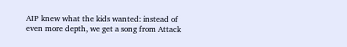AIP knew what the kids wanted: instead of even more depth, we get a song from Attack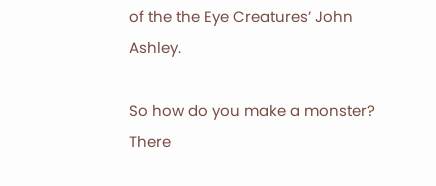of the the Eye Creatures’ John Ashley.

So how do you make a monster? There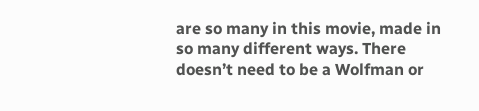are so many in this movie, made in so many different ways. There doesn’t need to be a Wolfman or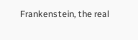Frankenstein, the real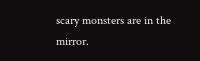scary monsters are in the mirror.